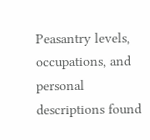Peasantry levels, occupations, and personal descriptions found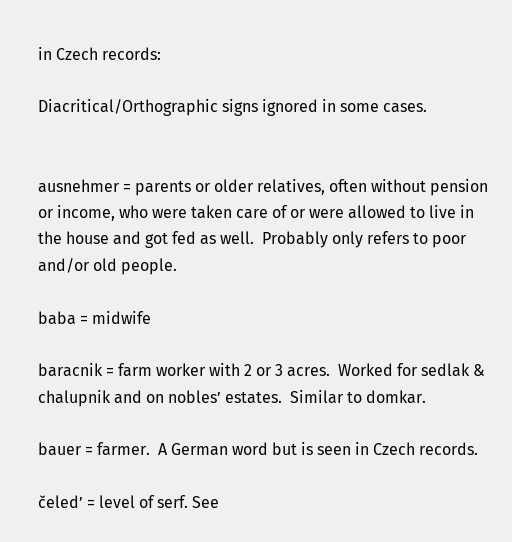in Czech records:

Diacritical/Orthographic signs ignored in some cases.


ausnehmer = parents or older relatives, often without pension or income, who were taken care of or were allowed to live in the house and got fed as well.  Probably only refers to poor and/or old people.

baba = midwife

baracnik = farm worker with 2 or 3 acres.  Worked for sedlak & chalupnik and on nobles’ estates.  Similar to domkar.

bauer = farmer.  A German word but is seen in Czech records.

čeled’ = level of serf. See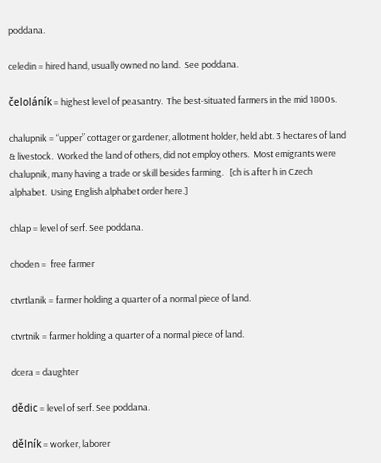poddana.

celedin = hired hand, usually owned no land.  See poddana.

čeloláník = highest level of peasantry.  The best-situated farmers in the mid 1800s.

chalupnik = “upper” cottager or gardener, allotment holder, held abt. 3 hectares of land & livestock.  Worked the land of others, did not employ others.  Most emigrants were chalupnik, many having a trade or skill besides farming.   [ch is after h in Czech alphabet.  Using English alphabet order here.]

chlap = level of serf. See poddana.

choden =  free farmer

ctvrtlanik = farmer holding a quarter of a normal piece of land.

ctvrtnik = farmer holding a quarter of a normal piece of land.

dcera = daughter

dědic = level of serf. See poddana.

dělník = worker, laborer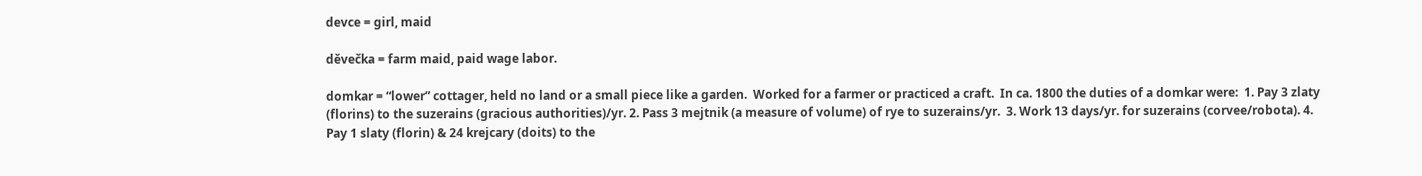devce = girl, maid

děvečka = farm maid, paid wage labor.

domkar = “lower” cottager, held no land or a small piece like a garden.  Worked for a farmer or practiced a craft.  In ca. 1800 the duties of a domkar were:  1. Pay 3 zlaty (florins) to the suzerains (gracious authorities)/yr. 2. Pass 3 mejtnik (a measure of volume) of rye to suzerains/yr.  3. Work 13 days/yr. for suzerains (corvee/robota). 4. Pay 1 slaty (florin) & 24 krejcary (doits) to the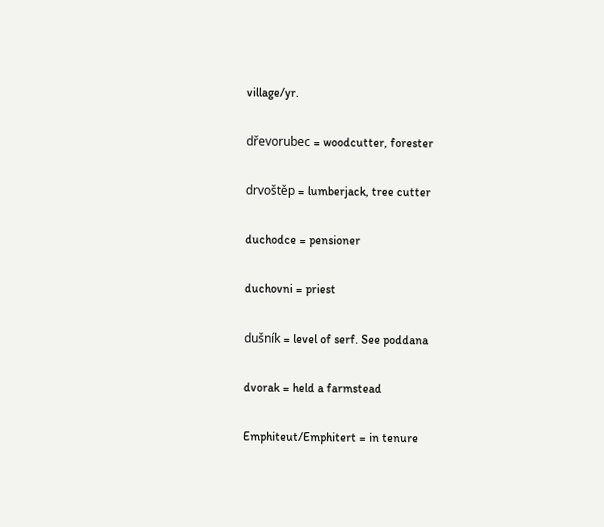village/yr.

dřevorubec = woodcutter, forester

drvoštěp = lumberjack, tree cutter

duchodce = pensioner

duchovni = priest

dušník = level of serf. See poddana

dvorak = held a farmstead

Emphiteut/Emphitert = in tenure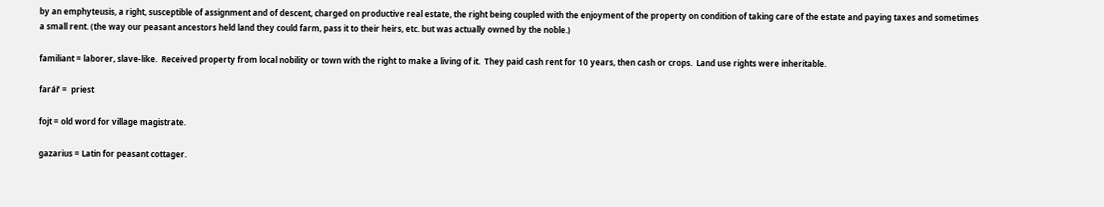by an emphyteusis, a right, susceptible of assignment and of descent, charged on productive real estate, the right being coupled with the enjoyment of the property on condition of taking care of the estate and paying taxes and sometimes a small rent. (the way our peasant ancestors held land they could farm, pass it to their heirs, etc. but was actually owned by the noble.)

familiant = laborer, slave-like.  Received property from local nobility or town with the right to make a living of it.  They paid cash rent for 10 years, then cash or crops.  Land use rights were inheritable.

farář =  priest

fojt = old word for village magistrate.

gazarius = Latin for peasant cottager.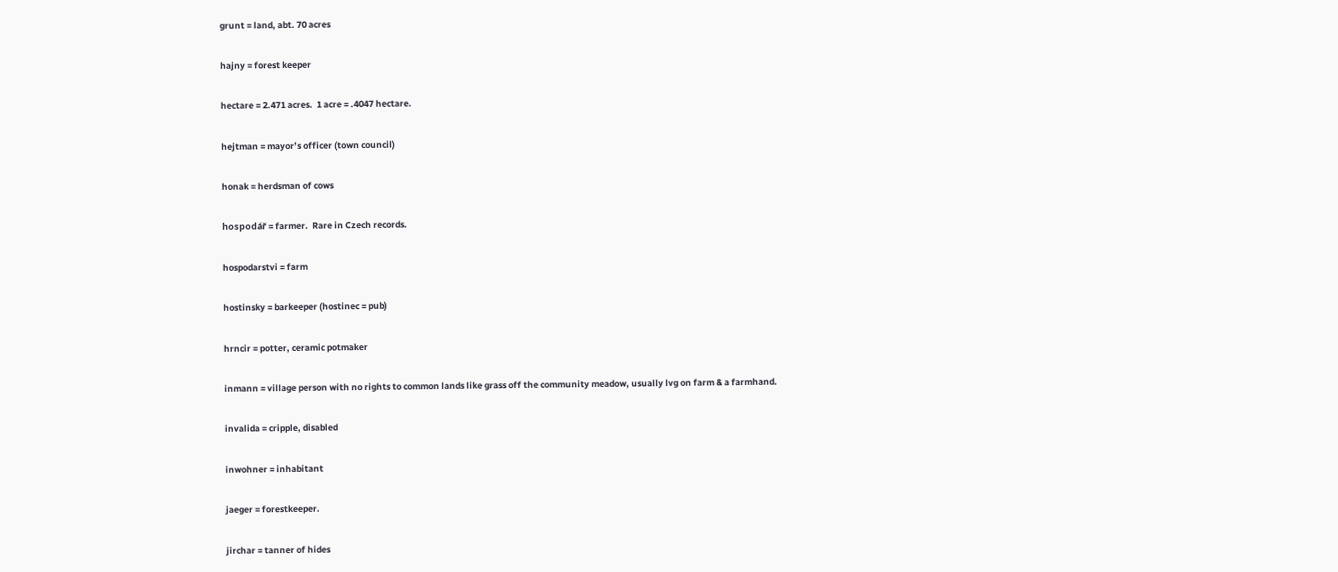grunt = land, abt. 70 acres

hajny = forest keeper

hectare = 2.471 acres.  1 acre = .4047 hectare.

hejtman = mayor’s officer (town council)

honak = herdsman of cows

hospodář = farmer.  Rare in Czech records.

hospodarstvi = farm

hostinsky = barkeeper (hostinec = pub)

hrncir = potter, ceramic potmaker

inmann = village person with no rights to common lands like grass off the community meadow, usually lvg on farm & a farmhand.

invalida = cripple, disabled

inwohner = inhabitant

jaeger = forestkeeper.

jirchar = tanner of hides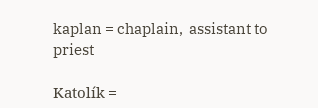kaplan = chaplain,  assistant to priest

Katolík =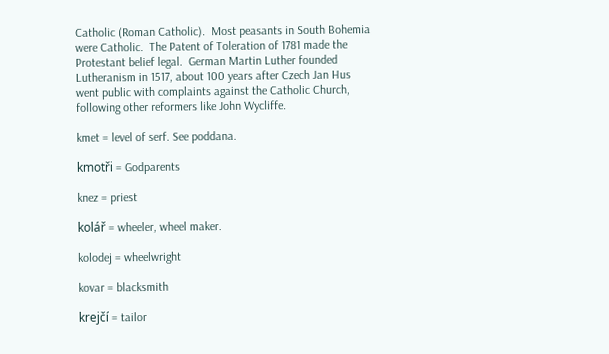Catholic (Roman Catholic).  Most peasants in South Bohemia were Catholic.  The Patent of Toleration of 1781 made the Protestant belief legal.  German Martin Luther founded Lutheranism in 1517, about 100 years after Czech Jan Hus went public with complaints against the Catholic Church, following other reformers like John Wycliffe.

kmet = level of serf. See poddana.

kmotři = Godparents

knez = priest

kolář = wheeler, wheel maker.

kolodej = wheelwright

kovar = blacksmith

krejčí = tailor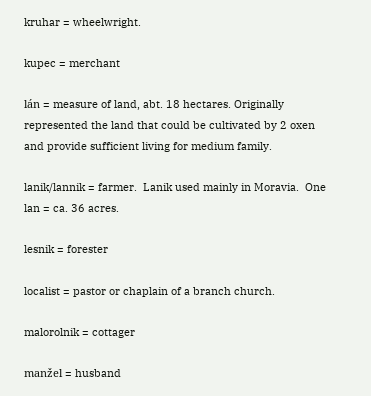kruhar = wheelwright.

kupec = merchant

lán = measure of land, abt. 18 hectares. Originally represented the land that could be cultivated by 2 oxen and provide sufficient living for medium family.

lanik/lannik = farmer.  Lanik used mainly in Moravia.  One lan = ca. 36 acres.

lesnik = forester

localist = pastor or chaplain of a branch church.

malorolnik = cottager

manžel = husband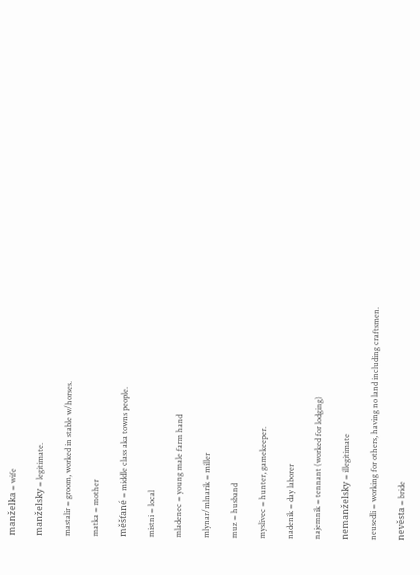manželka = wife

manželsky = legitimate.

mastalir = groom, worked in stable w/horses.

matka = mother

měšťané = middle class aka towns people.

mistni = local

mladenec = young male farm hand

mlynar/mlnarik = miller

muz = husband

myslivec = hunter, gamekeeper.

nadenik = day laborer

najemnik = tennant (worked for lodging)

nemanželsky = illegitimate

neusedli = working for others, having no land including craftsmen.

nevěsta = bride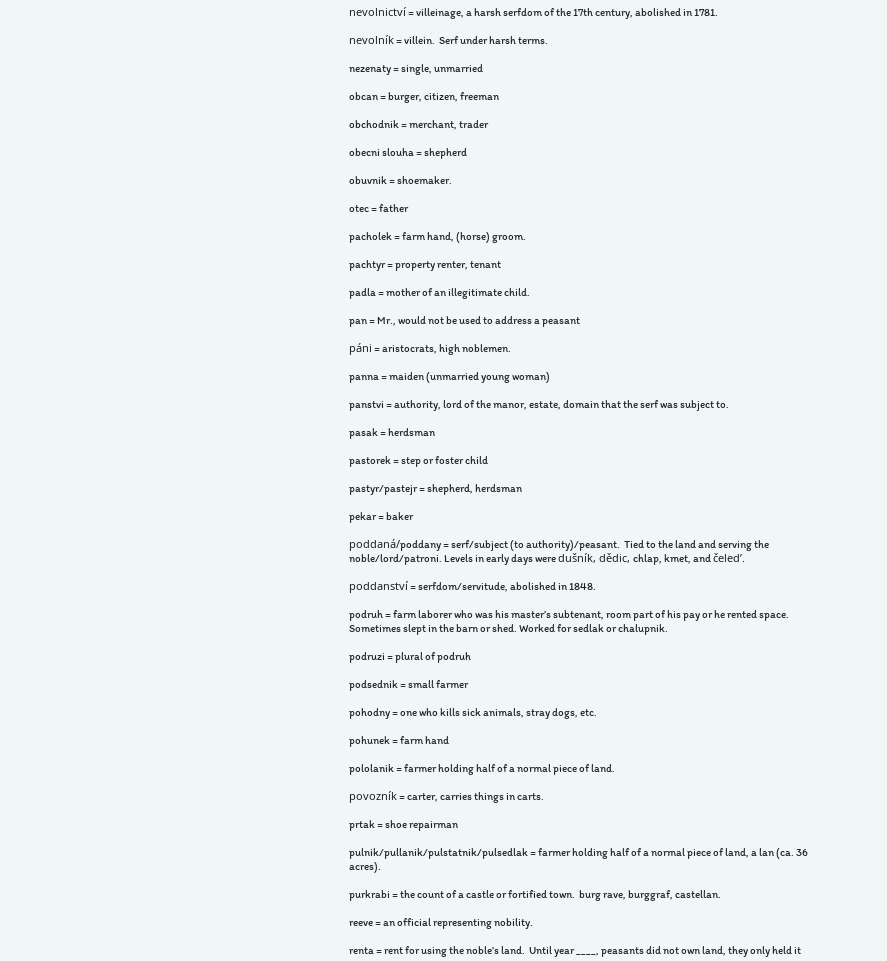nevolnictví = villeinage, a harsh serfdom of the 17th century, abolished in 1781.

nevolník = villein.  Serf under harsh terms.

nezenaty = single, unmarried

obcan = burger, citizen, freeman

obchodnik = merchant, trader

obecni slouha = shepherd

obuvnik = shoemaker.

otec = father

pacholek = farm hand, (horse) groom.

pachtyr = property renter, tenant

padla = mother of an illegitimate child.

pan = Mr., would not be used to address a peasant

páni = aristocrats, high noblemen.

panna = maiden (unmarried young woman)

panstvi = authority, lord of the manor, estate, domain that the serf was subject to.

pasak = herdsman

pastorek = step or foster child

pastyr/pastejr = shepherd, herdsman

pekar = baker

poddaná/poddany = serf/subject (to authority)/peasant.  Tied to the land and serving the noble/lord/patroni. Levels in early days were dušník, dědic, chlap, kmet, and čeled’.

poddanství = serfdom/servitude, abolished in 1848.

podruh = farm laborer who was his master’s subtenant, room part of his pay or he rented space.  Sometimes slept in the barn or shed. Worked for sedlak or chalupnik.

podruzi = plural of podruh

podsednik = small farmer

pohodny = one who kills sick animals, stray dogs, etc.

pohunek = farm hand

pololanik = farmer holding half of a normal piece of land.

povozník = carter, carries things in carts.

prtak = shoe repairman

pulnik/pullanik/pulstatnik/pulsedlak = farmer holding half of a normal piece of land, a lan (ca. 36 acres).

purkrabi = the count of a castle or fortified town.  burg rave, burggraf, castellan.

reeve = an official representing nobility.

renta = rent for using the noble’s land.  Until year ____, peasants did not own land, they only held it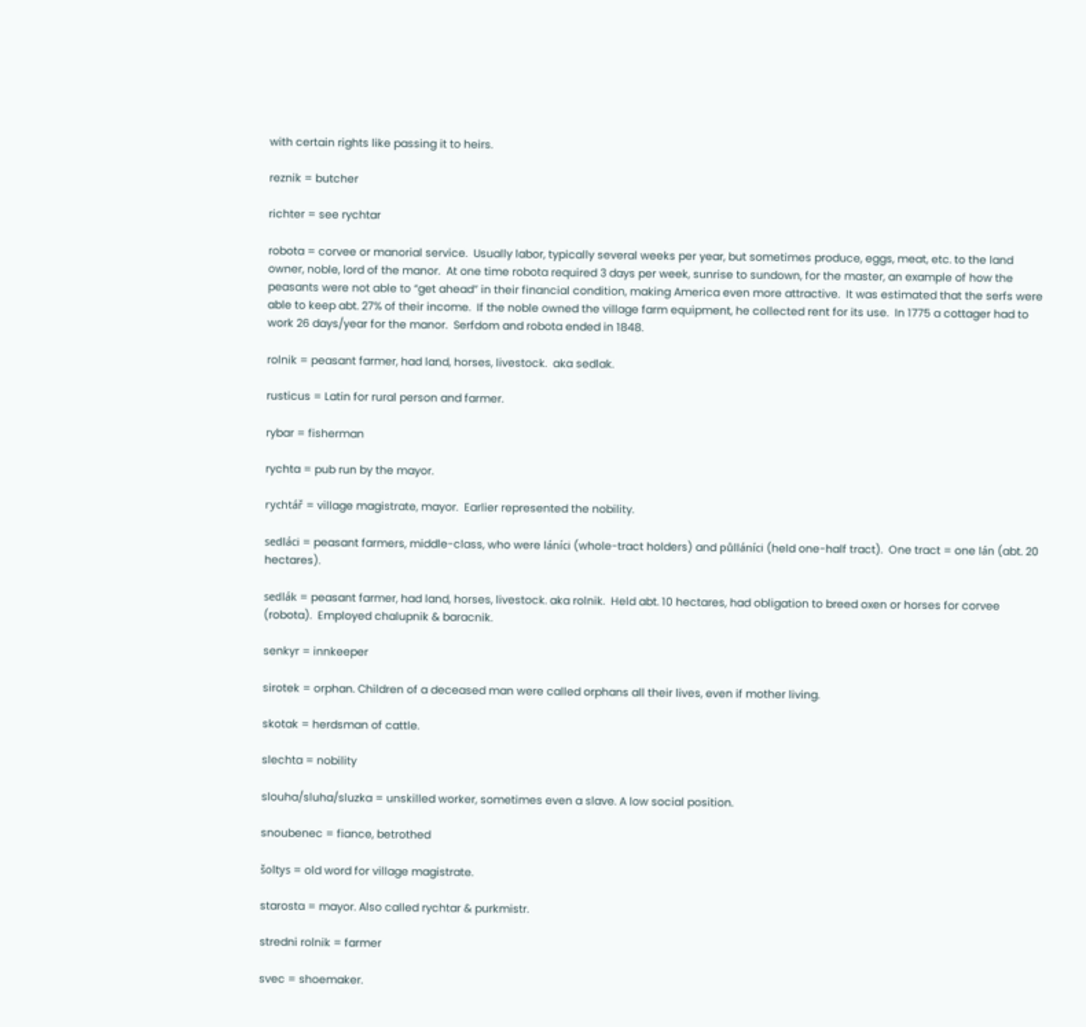with certain rights like passing it to heirs.

reznik = butcher

richter = see rychtar

robota = corvee or manorial service.  Usually labor, typically several weeks per year, but sometimes produce, eggs, meat, etc. to the land owner, noble, lord of the manor.  At one time robota required 3 days per week, sunrise to sundown, for the master, an example of how the peasants were not able to “get ahead” in their financial condition, making America even more attractive.  It was estimated that the serfs were able to keep abt. 27% of their income.  If the noble owned the village farm equipment, he collected rent for its use.  In 1775 a cottager had to work 26 days/year for the manor.  Serfdom and robota ended in 1848.

rolnik = peasant farmer, had land, horses, livestock.  aka sedlak.

rusticus = Latin for rural person and farmer.

rybar = fisherman

rychta = pub run by the mayor.

rychtář = village magistrate, mayor.  Earlier represented the nobility.

sedláci = peasant farmers, middle-class, who were láníci (whole-tract holders) and půlláníci (held one-half tract).  One tract = one lán (abt. 20 hectares).

sedlák = peasant farmer, had land, horses, livestock. aka rolnik.  Held abt. 10 hectares, had obligation to breed oxen or horses for corvee (robota).  Employed chalupnik & baracnik.

senkyr = innkeeper

sirotek = orphan. Children of a deceased man were called orphans all their lives, even if mother living.

skotak = herdsman of cattle.

slechta = nobility

slouha/sluha/sluzka = unskilled worker, sometimes even a slave. A low social position.

snoubenec = fiance, betrothed

šoltys = old word for village magistrate.

starosta = mayor. Also called rychtar & purkmistr.

stredni rolnik = farmer

svec = shoemaker.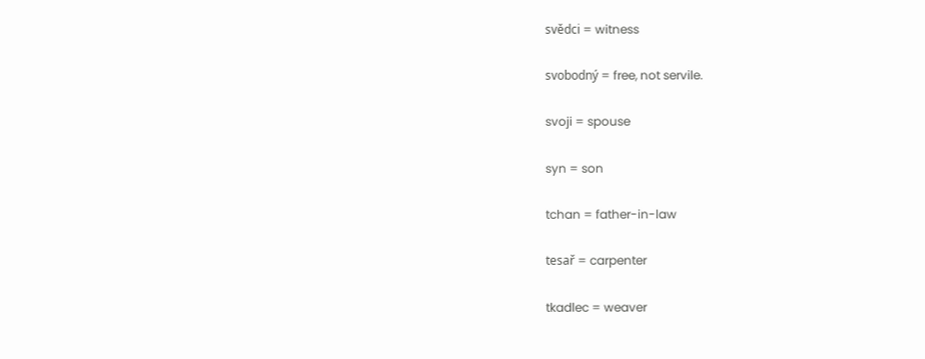svědci = witness

svobodný = free, not servile.

svoji = spouse

syn = son

tchan = father-in-law

tesař = carpenter

tkadlec = weaver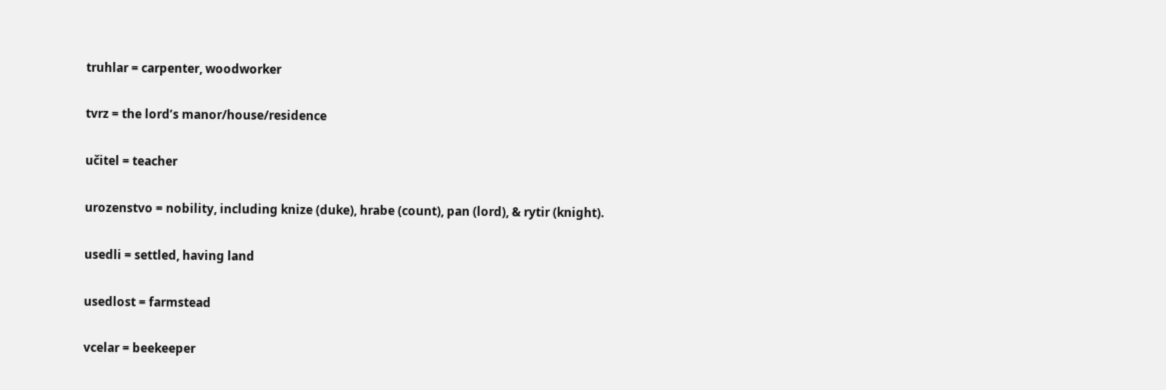truhlar = carpenter, woodworker

tvrz = the lord’s manor/house/residence

učitel = teacher

urozenstvo = nobility, including knize (duke), hrabe (count), pan (lord), & rytir (knight).

usedli = settled, having land

usedlost = farmstead

vcelar = beekeeper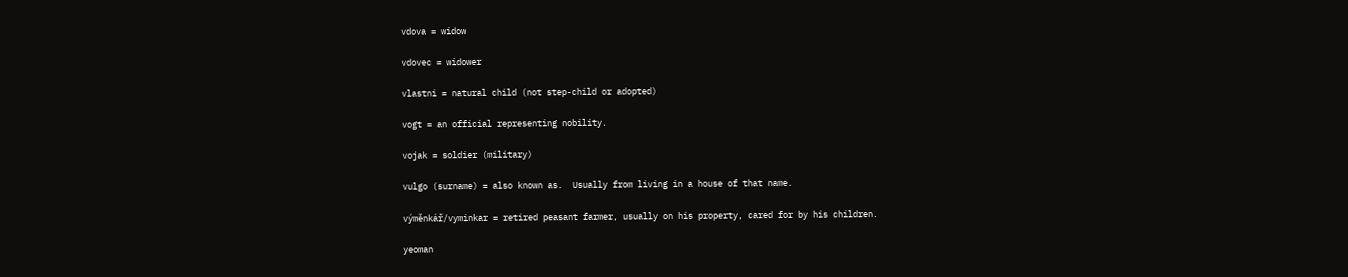vdova = widow

vdovec = widower

vlastni = natural child (not step-child or adopted)

vogt = an official representing nobility.

vojak = soldier (military)

vulgo (surname) = also known as.  Usually from living in a house of that name.

výměnkář/vyminkar = retired peasant farmer, usually on his property, cared for by his children.

yeoman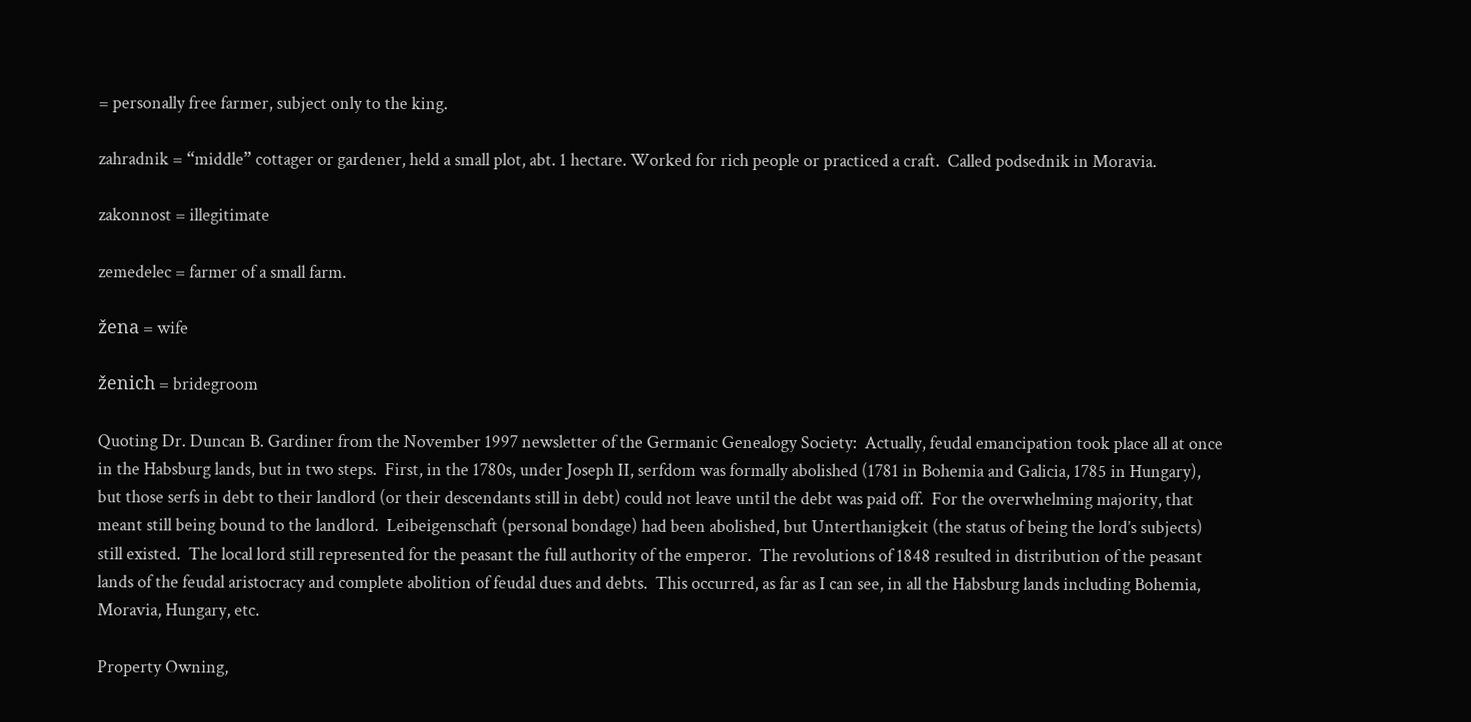= personally free farmer, subject only to the king.

zahradnik = “middle” cottager or gardener, held a small plot, abt. 1 hectare. Worked for rich people or practiced a craft.  Called podsednik in Moravia.

zakonnost = illegitimate

zemedelec = farmer of a small farm.

žena = wife

ženich = bridegroom

Quoting Dr. Duncan B. Gardiner from the November 1997 newsletter of the Germanic Genealogy Society:  Actually, feudal emancipation took place all at once in the Habsburg lands, but in two steps.  First, in the 1780s, under Joseph II, serfdom was formally abolished (1781 in Bohemia and Galicia, 1785 in Hungary), but those serfs in debt to their landlord (or their descendants still in debt) could not leave until the debt was paid off.  For the overwhelming majority, that meant still being bound to the landlord.  Leibeigenschaft (personal bondage) had been abolished, but Unterthanigkeit (the status of being the lord’s subjects) still existed.  The local lord still represented for the peasant the full authority of the emperor.  The revolutions of 1848 resulted in distribution of the peasant lands of the feudal aristocracy and complete abolition of feudal dues and debts.  This occurred, as far as I can see, in all the Habsburg lands including Bohemia, Moravia, Hungary, etc.

Property Owning,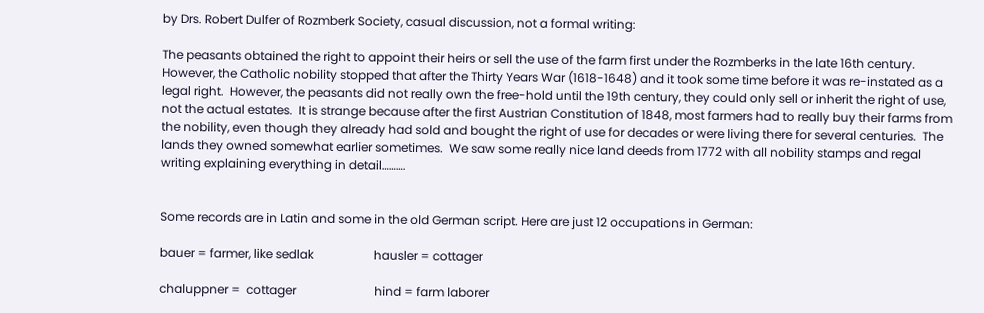by Drs. Robert Dulfer of Rozmberk Society, casual discussion, not a formal writing:

The peasants obtained the right to appoint their heirs or sell the use of the farm first under the Rozmberks in the late 16th century.  However, the Catholic nobility stopped that after the Thirty Years War (1618-1648) and it took some time before it was re-instated as a legal right.  However, the peasants did not really own the free-hold until the 19th century, they could only sell or inherit the right of use, not the actual estates.  It is strange because after the first Austrian Constitution of 1848, most farmers had to really buy their farms from the nobility, even though they already had sold and bought the right of use for decades or were living there for several centuries.  The lands they owned somewhat earlier sometimes.  We saw some really nice land deeds from 1772 with all nobility stamps and regal writing explaining everything in detail……….


Some records are in Latin and some in the old German script. Here are just 12 occupations in German:

bauer = farmer, like sedlak                    hausler = cottager

chaluppner =  cottager                          hind = farm laborer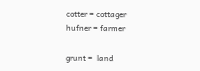cotter = cottager                                      hufner = farmer

grunt =  land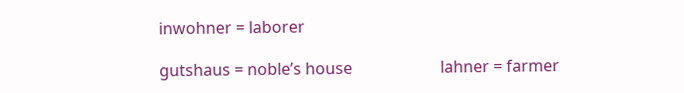inwohner = laborer

gutshaus = noble’s house                      lahner = farmer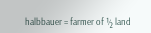halbbauer = farmer of ½ land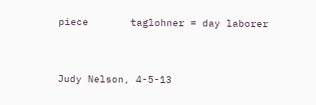piece       taglohner = day laborer


Judy Nelson, 4-5-13